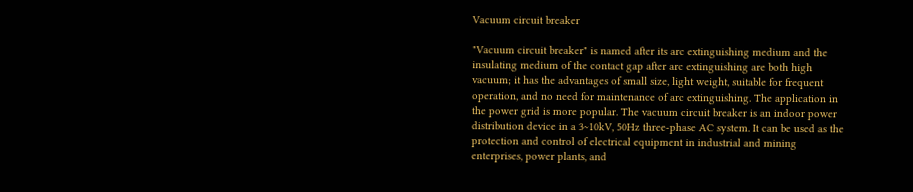Vacuum circuit breaker

"Vacuum circuit breaker" is named after its arc extinguishing medium and the insulating medium of the contact gap after arc extinguishing are both high vacuum; it has the advantages of small size, light weight, suitable for frequent operation, and no need for maintenance of arc extinguishing. The application in the power grid is more popular. The vacuum circuit breaker is an indoor power distribution device in a 3~10kV, 50Hz three-phase AC system. It can be used as the protection and control of electrical equipment in industrial and mining enterprises, power plants, and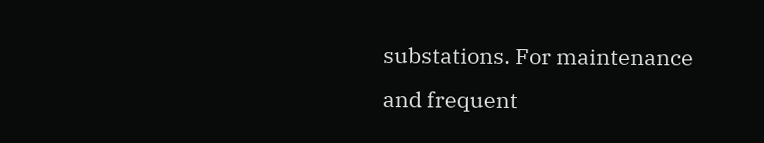substations. For maintenance and frequent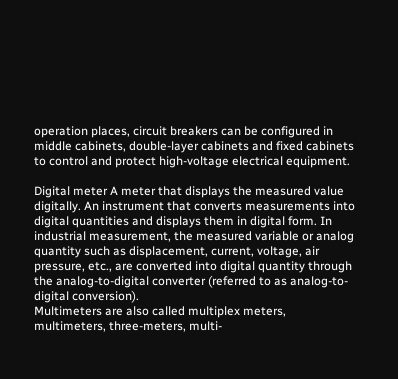operation places, circuit breakers can be configured in middle cabinets, double-layer cabinets and fixed cabinets to control and protect high-voltage electrical equipment.

Digital meter A meter that displays the measured value digitally. An instrument that converts measurements into digital quantities and displays them in digital form. In industrial measurement, the measured variable or analog quantity such as displacement, current, voltage, air pressure, etc., are converted into digital quantity through the analog-to-digital converter (referred to as analog-to-digital conversion).
Multimeters are also called multiplex meters, multimeters, three-meters, multi-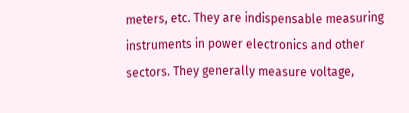meters, etc. They are indispensable measuring instruments in power electronics and other sectors. They generally measure voltage,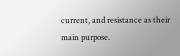current, and resistance as their main purpose.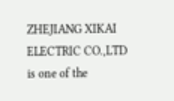ZHEJIANG XIKAI ELECTRIC CO.,LTD is one of the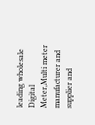leading wholesale Digital Meter,Multi meter manufacturer and supplier and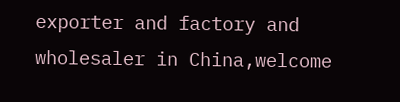exporter and factory and wholesaler in China,welcome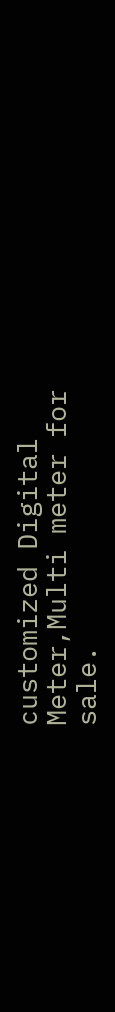customized Digital Meter,Multi meter for sale.